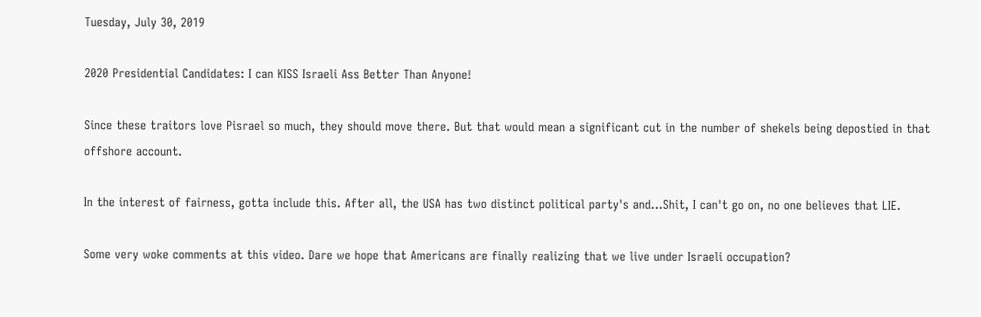Tuesday, July 30, 2019

2020 Presidential Candidates: I can KISS Israeli Ass Better Than Anyone!

Since these traitors love Pisrael so much, they should move there. But that would mean a significant cut in the number of shekels being depostied in that offshore account.

In the interest of fairness, gotta include this. After all, the USA has two distinct political party's and...Shit, I can't go on, no one believes that LIE.

Some very woke comments at this video. Dare we hope that Americans are finally realizing that we live under Israeli occupation?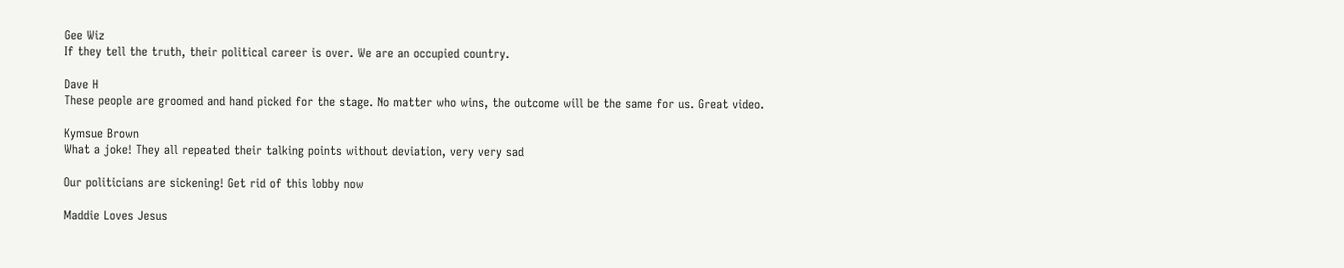Gee Wiz
If they tell the truth, their political career is over. We are an occupied country.

Dave H
These people are groomed and hand picked for the stage. No matter who wins, the outcome will be the same for us. Great video.

Kymsue Brown
What a joke! They all repeated their talking points without deviation, very very sad

Our politicians are sickening! Get rid of this lobby now

Maddie Loves Jesus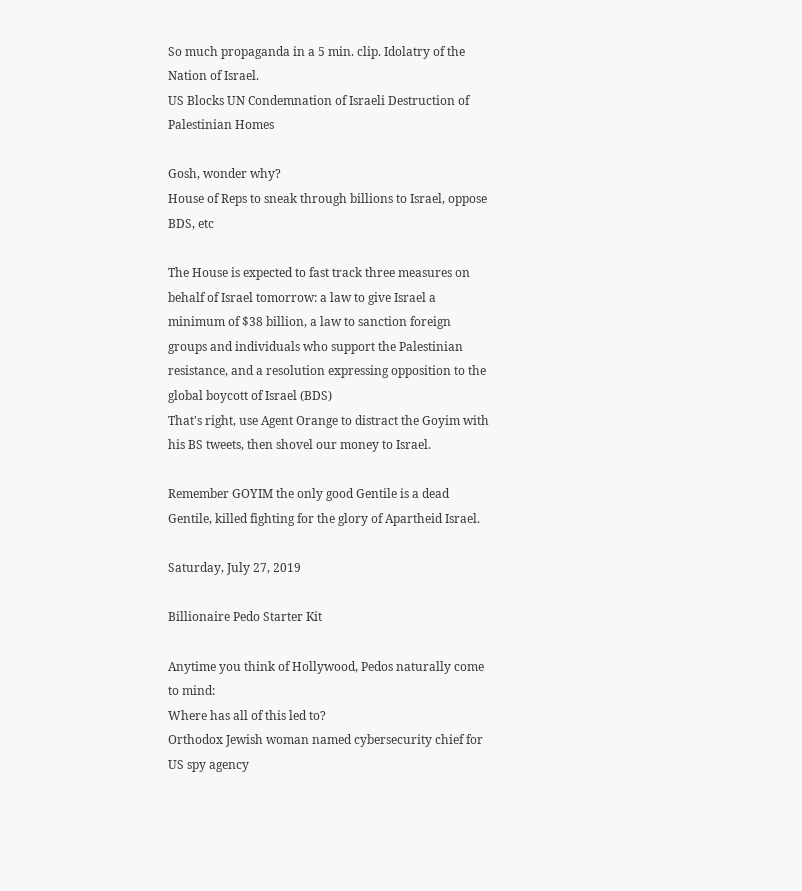So much propaganda in a 5 min. clip. Idolatry of the Nation of Israel.
US Blocks UN Condemnation of Israeli Destruction of Palestinian Homes

Gosh, wonder why?
House of Reps to sneak through billions to Israel, oppose BDS, etc

The House is expected to fast track three measures on behalf of Israel tomorrow: a law to give Israel a minimum of $38 billion, a law to sanction foreign groups and individuals who support the Palestinian resistance, and a resolution expressing opposition to the global boycott of Israel (BDS)
That's right, use Agent Orange to distract the Goyim with his BS tweets, then shovel our money to Israel.

Remember GOYIM the only good Gentile is a dead Gentile, killed fighting for the glory of Apartheid Israel.

Saturday, July 27, 2019

Billionaire Pedo Starter Kit

Anytime you think of Hollywood, Pedos naturally come to mind:
Where has all of this led to?
Orthodox Jewish woman named cybersecurity chief for US spy agency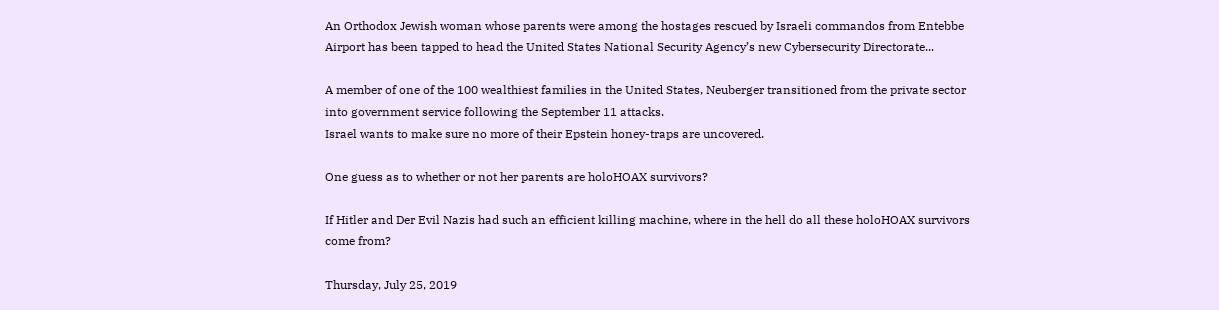An Orthodox Jewish woman whose parents were among the hostages rescued by Israeli commandos from Entebbe Airport has been tapped to head the United States National Security Agency’s new Cybersecurity Directorate...

A member of one of the 100 wealthiest families in the United States, Neuberger transitioned from the private sector into government service following the September 11 attacks.
Israel wants to make sure no more of their Epstein honey-traps are uncovered.

One guess as to whether or not her parents are holoHOAX survivors?

If Hitler and Der Evil Nazis had such an efficient killing machine, where in the hell do all these holoHOAX survivors come from?

Thursday, July 25, 2019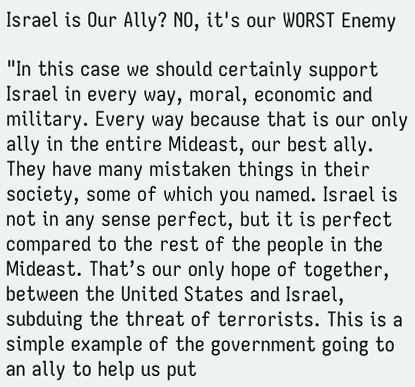Israel is Our Ally? NO, it's our WORST Enemy

"In this case we should certainly support Israel in every way, moral, economic and military. Every way because that is our only ally in the entire Mideast, our best ally. They have many mistaken things in their society, some of which you named. Israel is not in any sense perfect, but it is perfect compared to the rest of the people in the Mideast. That’s our only hope of together, between the United States and Israel, subduing the threat of terrorists. This is a simple example of the government going to an ally to help us put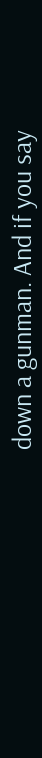down a gunman. And if you say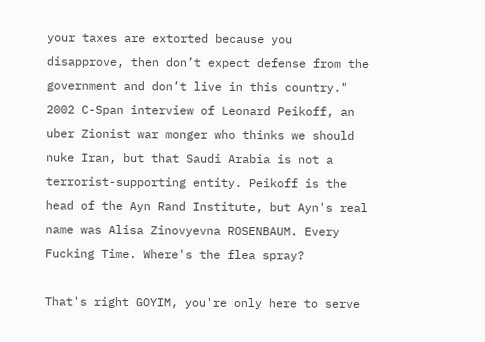your taxes are extorted because you disapprove, then don’t expect defense from the government and don’t live in this country."
2002 C-Span interview of Leonard Peikoff, an uber Zionist war monger who thinks we should nuke Iran, but that Saudi Arabia is not a terrorist-supporting entity. Peikoff is the head of the Ayn Rand Institute, but Ayn's real name was Alisa Zinovyevna ROSENBAUM. Every Fucking Time. Where's the flea spray?

That's right GOYIM, you're only here to serve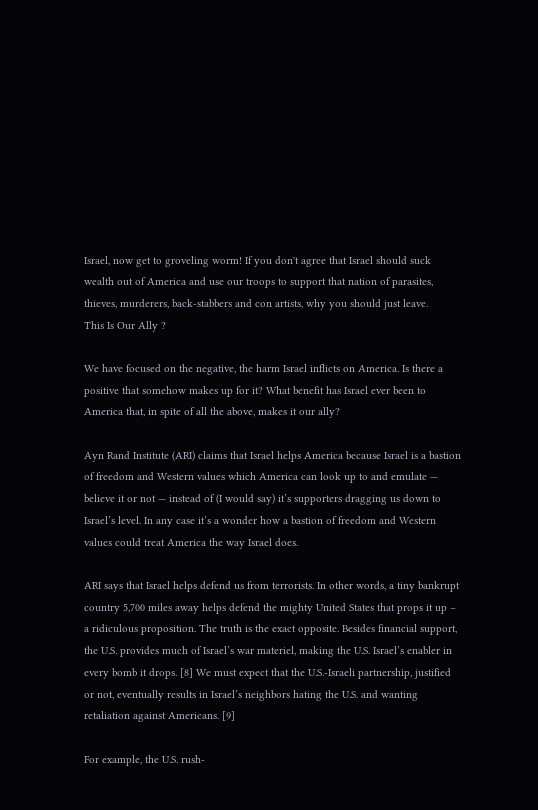Israel, now get to groveling worm! If you don't agree that Israel should suck wealth out of America and use our troops to support that nation of parasites, thieves, murderers, back-stabbers and con artists, why you should just leave.
This Is Our Ally ?

We have focused on the negative, the harm Israel inflicts on America. Is there a positive that somehow makes up for it? What benefit has Israel ever been to America that, in spite of all the above, makes it our ally?

Ayn Rand Institute (ARI) claims that Israel helps America because Israel is a bastion of freedom and Western values which America can look up to and emulate — believe it or not — instead of (I would say) it’s supporters dragging us down to Israel’s level. In any case it’s a wonder how a bastion of freedom and Western values could treat America the way Israel does.

ARI says that Israel helps defend us from terrorists. In other words, a tiny bankrupt country 5,700 miles away helps defend the mighty United States that props it up – a ridiculous proposition. The truth is the exact opposite. Besides financial support, the U.S. provides much of Israel’s war materiel, making the U.S. Israel’s enabler in every bomb it drops. [8] We must expect that the U.S.-Israeli partnership, justified or not, eventually results in Israel’s neighbors hating the U.S. and wanting retaliation against Americans. [9]

For example, the U.S. rush-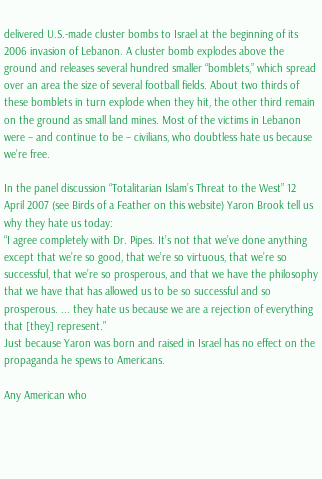delivered U.S.-made cluster bombs to Israel at the beginning of its 2006 invasion of Lebanon. A cluster bomb explodes above the ground and releases several hundred smaller “bomblets,” which spread over an area the size of several football fields. About two thirds of these bomblets in turn explode when they hit, the other third remain on the ground as small land mines. Most of the victims in Lebanon were – and continue to be – civilians, who doubtless hate us because we’re free.

In the panel discussion “Totalitarian Islam’s Threat to the West” 12 April 2007 (see Birds of a Feather on this website) Yaron Brook tell us why they hate us today:
“I agree completely with Dr. Pipes. It’s not that we’ve done anything except that we’re so good, that we’re so virtuous, that we’re so successful, that we’re so prosperous, and that we have the philosophy that we have that has allowed us to be so successful and so prosperous. ... they hate us because we are a rejection of everything that [they] represent.”
Just because Yaron was born and raised in Israel has no effect on the propaganda he spews to Americans.

Any American who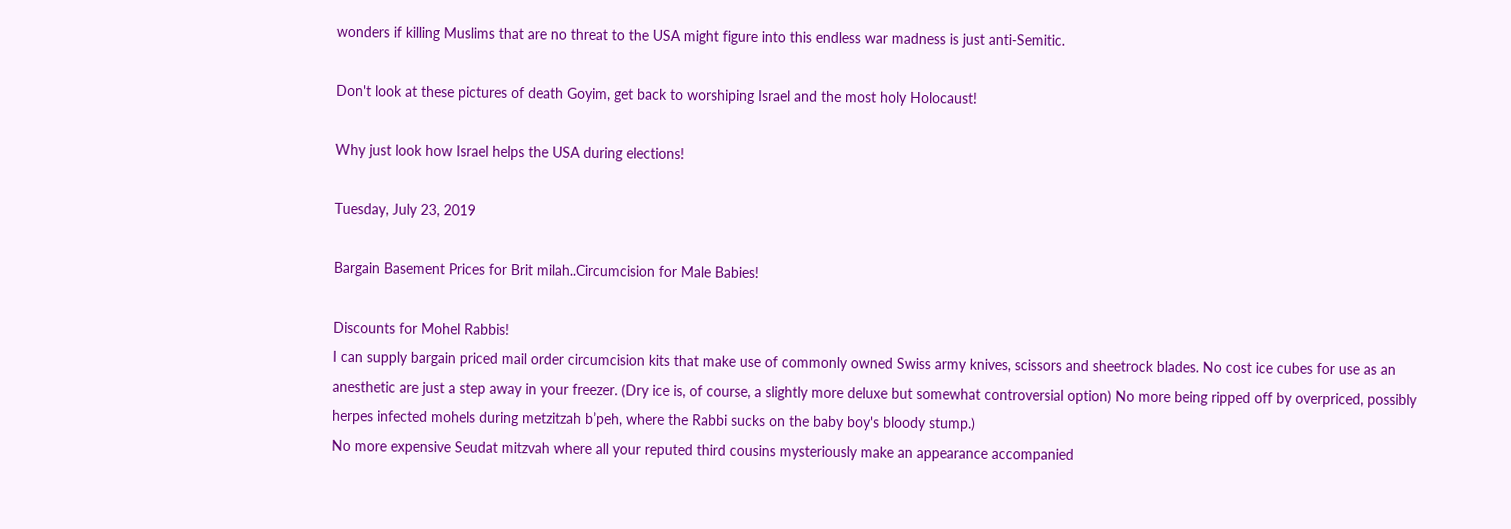wonders if killing Muslims that are no threat to the USA might figure into this endless war madness is just anti-Semitic.

Don't look at these pictures of death Goyim, get back to worshiping Israel and the most holy Holocaust!

Why just look how Israel helps the USA during elections!

Tuesday, July 23, 2019

Bargain Basement Prices for Brit milah..Circumcision for Male Babies!

Discounts for Mohel Rabbis!
I can supply bargain priced mail order circumcision kits that make use of commonly owned Swiss army knives, scissors and sheetrock blades. No cost ice cubes for use as an anesthetic are just a step away in your freezer. (Dry ice is, of course, a slightly more deluxe but somewhat controversial option) No more being ripped off by overpriced, possibly herpes infected mohels during metzitzah b’peh, where the Rabbi sucks on the baby boy's bloody stump.)
No more expensive Seudat mitzvah where all your reputed third cousins mysteriously make an appearance accompanied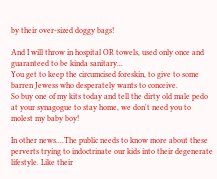by their over-sized doggy bags!

And I will throw in hospital OR towels, used only once and guaranteed to be kinda sanitary...
You get to keep the circumcised foreskin, to give to some barren Jewess who desperately wants to conceive.
So buy one of my kits today and tell the dirty old male pedo at your synagogue to stay home, we don't need you to molest my baby boy!

In other news....The public needs to know more about these perverts trying to indoctrinate our kids into their degenerate lifestyle. Like their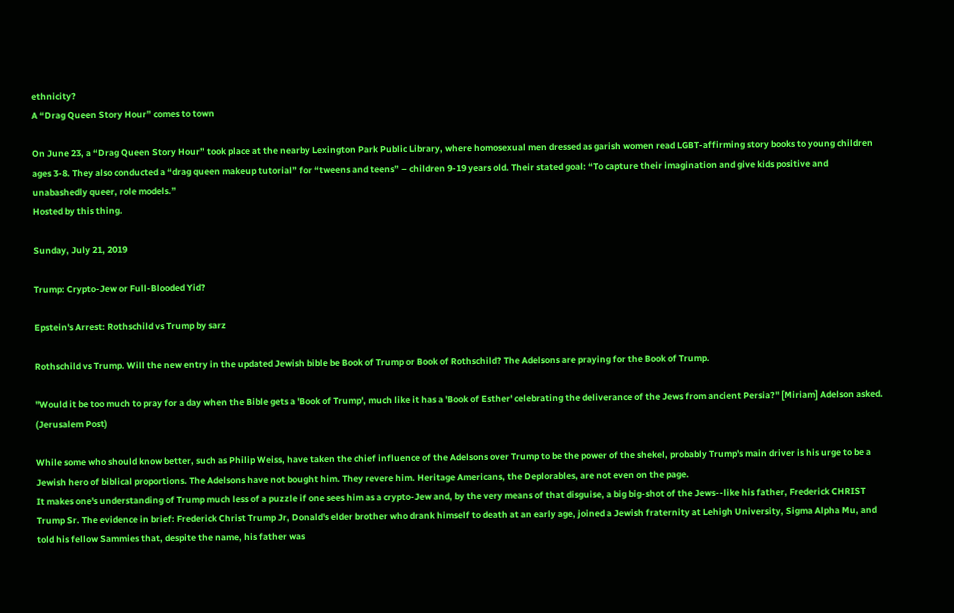ethnicity?
A “Drag Queen Story Hour” comes to town

On June 23, a “Drag Queen Story Hour” took place at the nearby Lexington Park Public Library, where homosexual men dressed as garish women read LGBT-affirming story books to young children ages 3-8. They also conducted a “drag queen makeup tutorial” for “tweens and teens” – children 9-19 years old. Their stated goal: “To capture their imagination and give kids positive and unabashedly queer, role models.”
Hosted by this thing.

Sunday, July 21, 2019

Trump: Crypto-Jew or Full-Blooded Yid?

Epstein's Arrest: Rothschild vs Trump by sarz

Rothschild vs Trump. Will the new entry in the updated Jewish bible be Book of Trump or Book of Rothschild? The Adelsons are praying for the Book of Trump.

"Would it be too much to pray for a day when the Bible gets a 'Book of Trump', much like it has a 'Book of Esther' celebrating the deliverance of the Jews from ancient Persia?" [Miriam] Adelson asked. (Jerusalem Post)

While some who should know better, such as Philip Weiss, have taken the chief influence of the Adelsons over Trump to be the power of the shekel, probably Trump's main driver is his urge to be a Jewish hero of biblical proportions. The Adelsons have not bought him. They revere him. Heritage Americans, the Deplorables, are not even on the page.
It makes one's understanding of Trump much less of a puzzle if one sees him as a crypto-Jew and, by the very means of that disguise, a big big-shot of the Jews--like his father, Frederick CHRIST Trump Sr. The evidence in brief: Frederick Christ Trump Jr, Donald's elder brother who drank himself to death at an early age, joined a Jewish fraternity at Lehigh University, Sigma Alpha Mu, and told his fellow Sammies that, despite the name, his father was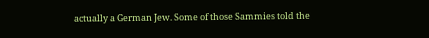actually a German Jew. Some of those Sammies told the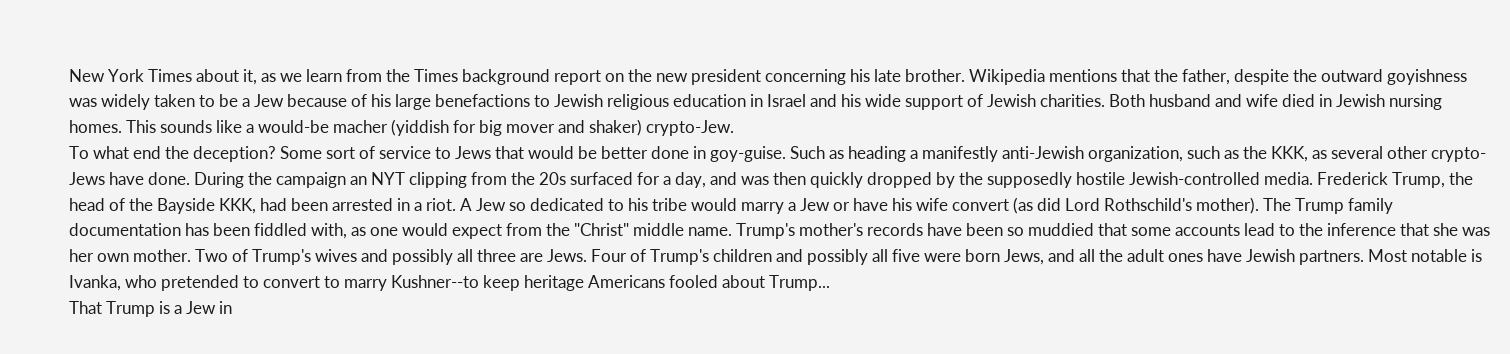New York Times about it, as we learn from the Times background report on the new president concerning his late brother. Wikipedia mentions that the father, despite the outward goyishness was widely taken to be a Jew because of his large benefactions to Jewish religious education in Israel and his wide support of Jewish charities. Both husband and wife died in Jewish nursing homes. This sounds like a would-be macher (yiddish for big mover and shaker) crypto-Jew.
To what end the deception? Some sort of service to Jews that would be better done in goy-guise. Such as heading a manifestly anti-Jewish organization, such as the KKK, as several other crypto-Jews have done. During the campaign an NYT clipping from the 20s surfaced for a day, and was then quickly dropped by the supposedly hostile Jewish-controlled media. Frederick Trump, the head of the Bayside KKK, had been arrested in a riot. A Jew so dedicated to his tribe would marry a Jew or have his wife convert (as did Lord Rothschild's mother). The Trump family documentation has been fiddled with, as one would expect from the "Christ" middle name. Trump's mother's records have been so muddied that some accounts lead to the inference that she was her own mother. Two of Trump's wives and possibly all three are Jews. Four of Trump's children and possibly all five were born Jews, and all the adult ones have Jewish partners. Most notable is Ivanka, who pretended to convert to marry Kushner--to keep heritage Americans fooled about Trump...
That Trump is a Jew in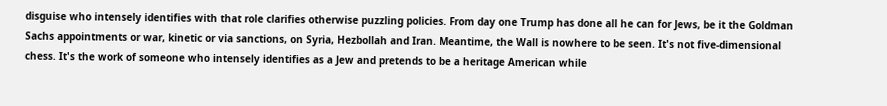disguise who intensely identifies with that role clarifies otherwise puzzling policies. From day one Trump has done all he can for Jews, be it the Goldman Sachs appointments or war, kinetic or via sanctions, on Syria, Hezbollah and Iran. Meantime, the Wall is nowhere to be seen. It's not five-dimensional chess. It's the work of someone who intensely identifies as a Jew and pretends to be a heritage American while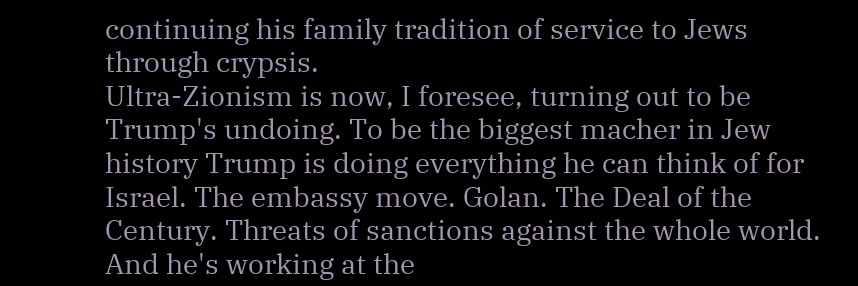continuing his family tradition of service to Jews through crypsis.
Ultra-Zionism is now, I foresee, turning out to be Trump's undoing. To be the biggest macher in Jew history Trump is doing everything he can think of for Israel. The embassy move. Golan. The Deal of the Century. Threats of sanctions against the whole world. And he's working at the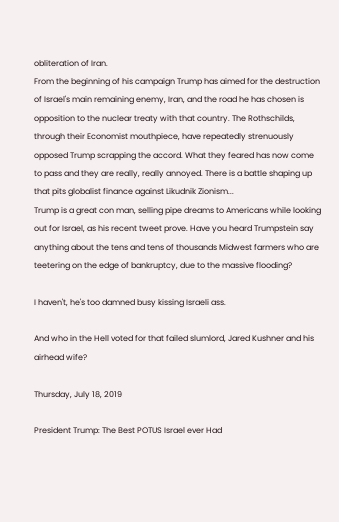obliteration of Iran.
From the beginning of his campaign Trump has aimed for the destruction of Israel's main remaining enemy, Iran, and the road he has chosen is opposition to the nuclear treaty with that country. The Rothschilds, through their Economist mouthpiece, have repeatedly strenuously opposed Trump scrapping the accord. What they feared has now come to pass and they are really, really annoyed. There is a battle shaping up that pits globalist finance against Likudnik Zionism...
Trump is a great con man, selling pipe dreams to Americans while looking out for Israel, as his recent tweet prove. Have you heard Trumpstein say anything about the tens and tens of thousands Midwest farmers who are teetering on the edge of bankruptcy, due to the massive flooding?

I haven't, he's too damned busy kissing Israeli ass.

And who in the Hell voted for that failed slumlord, Jared Kushner and his airhead wife?

Thursday, July 18, 2019

President Trump: The Best POTUS Israel ever Had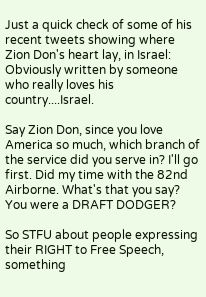Just a quick check of some of his recent tweets showing where Zion Don's heart lay, in Israel:
Obviously written by someone who really loves his country....Israel.

Say Zion Don, since you love America so much, which branch of the service did you serve in? I'll go first. Did my time with the 82nd Airborne. What's that you say? You were a DRAFT DODGER?

So STFU about people expressing their RIGHT to Free Speech, something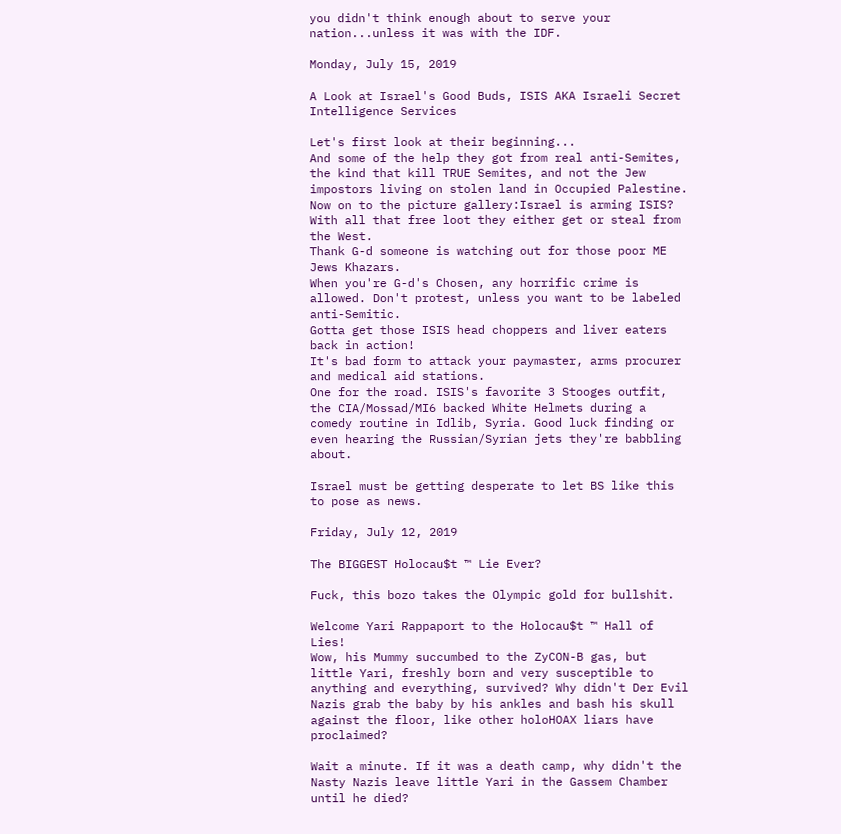you didn't think enough about to serve your nation...unless it was with the IDF.

Monday, July 15, 2019

A Look at Israel's Good Buds, ISIS AKA Israeli Secret Intelligence Services

Let's first look at their beginning...
And some of the help they got from real anti-Semites, the kind that kill TRUE Semites, and not the Jew impostors living on stolen land in Occupied Palestine.
Now on to the picture gallery:Israel is arming ISIS? With all that free loot they either get or steal from the West.
Thank G-d someone is watching out for those poor ME Jews Khazars.
When you're G-d's Chosen, any horrific crime is allowed. Don't protest, unless you want to be labeled anti-Semitic.
Gotta get those ISIS head choppers and liver eaters back in action!
It's bad form to attack your paymaster, arms procurer and medical aid stations.
One for the road. ISIS's favorite 3 Stooges outfit, the CIA/Mossad/MI6 backed White Helmets during a comedy routine in Idlib, Syria. Good luck finding or even hearing the Russian/Syrian jets they're babbling about.

Israel must be getting desperate to let BS like this to pose as news.

Friday, July 12, 2019

The BIGGEST Holocau$t ™ Lie Ever?

Fuck, this bozo takes the Olympic gold for bullshit.

Welcome Yari Rappaport to the Holocau$t ™ Hall of Lies!
Wow, his Mummy succumbed to the ZyCON-B gas, but little Yari, freshly born and very susceptible to anything and everything, survived? Why didn't Der Evil Nazis grab the baby by his ankles and bash his skull against the floor, like other holoHOAX liars have proclaimed?

Wait a minute. If it was a death camp, why didn't the Nasty Nazis leave little Yari in the Gassem Chamber until he died?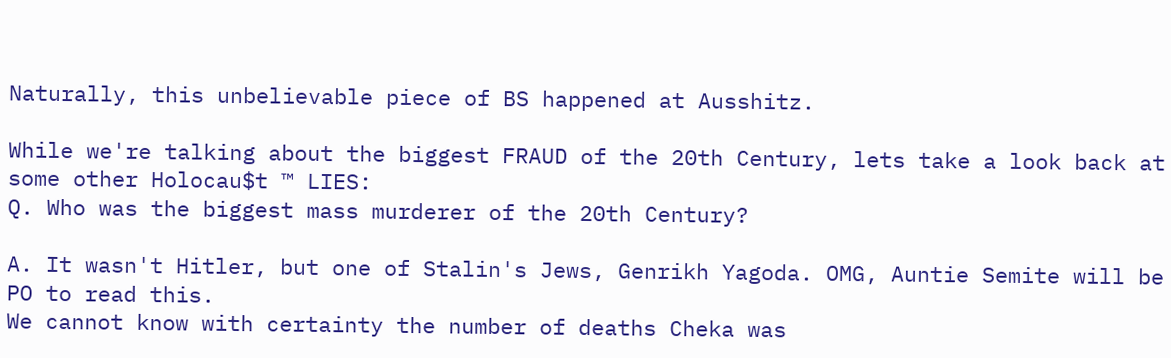Naturally, this unbelievable piece of BS happened at Ausshitz.

While we're talking about the biggest FRAUD of the 20th Century, lets take a look back at some other Holocau$t ™ LIES:
Q. Who was the biggest mass murderer of the 20th Century?

A. It wasn't Hitler, but one of Stalin's Jews, Genrikh Yagoda. OMG, Auntie Semite will be PO to read this.
We cannot know with certainty the number of deaths Cheka was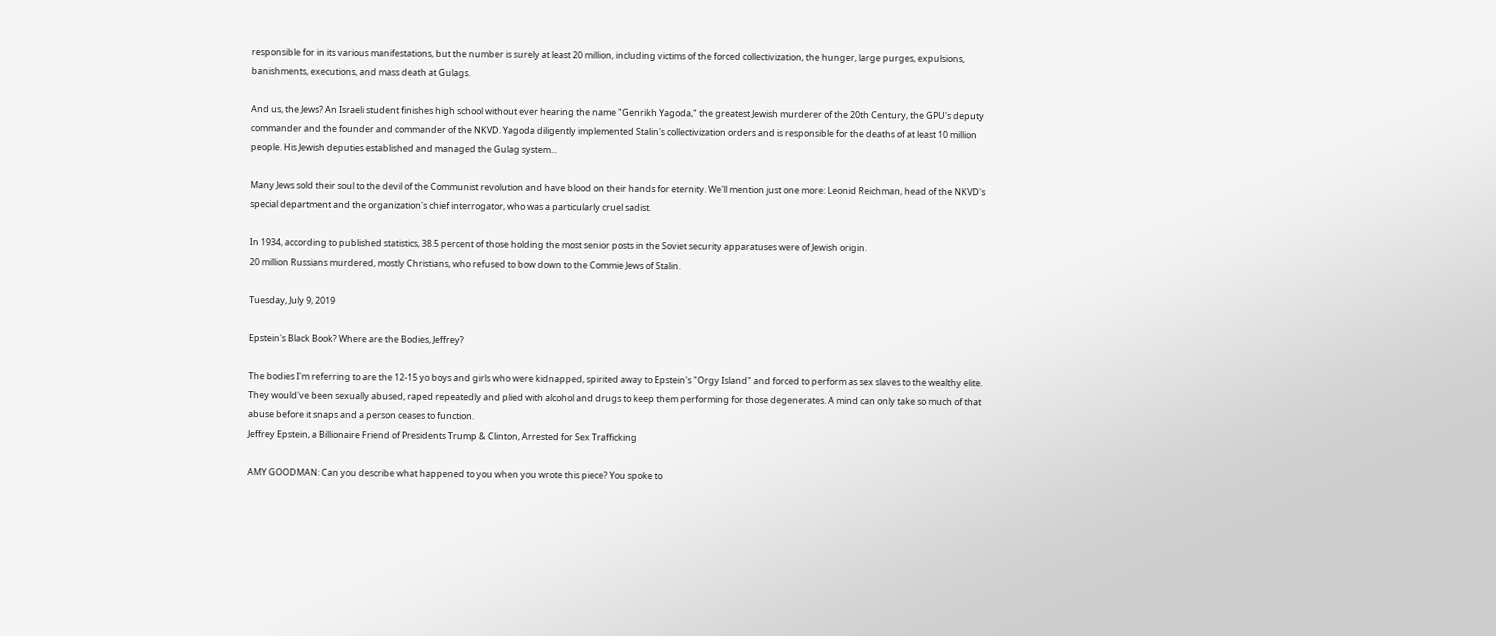responsible for in its various manifestations, but the number is surely at least 20 million, including victims of the forced collectivization, the hunger, large purges, expulsions, banishments, executions, and mass death at Gulags.

And us, the Jews? An Israeli student finishes high school without ever hearing the name "Genrikh Yagoda," the greatest Jewish murderer of the 20th Century, the GPU's deputy commander and the founder and commander of the NKVD. Yagoda diligently implemented Stalin's collectivization orders and is responsible for the deaths of at least 10 million people. His Jewish deputies established and managed the Gulag system...

Many Jews sold their soul to the devil of the Communist revolution and have blood on their hands for eternity. We'll mention just one more: Leonid Reichman, head of the NKVD's special department and the organization's chief interrogator, who was a particularly cruel sadist.

In 1934, according to published statistics, 38.5 percent of those holding the most senior posts in the Soviet security apparatuses were of Jewish origin.
20 million Russians murdered, mostly Christians, who refused to bow down to the Commie Jews of Stalin.

Tuesday, July 9, 2019

Epstein's Black Book? Where are the Bodies, Jeffrey?

The bodies I'm referring to are the 12-15 yo boys and girls who were kidnapped, spirited away to Epstein's "Orgy Island" and forced to perform as sex slaves to the wealthy elite. They would've been sexually abused, raped repeatedly and plied with alcohol and drugs to keep them performing for those degenerates. A mind can only take so much of that abuse before it snaps and a person ceases to function.
Jeffrey Epstein, a Billionaire Friend of Presidents Trump & Clinton, Arrested for Sex Trafficking

AMY GOODMAN: Can you describe what happened to you when you wrote this piece? You spoke to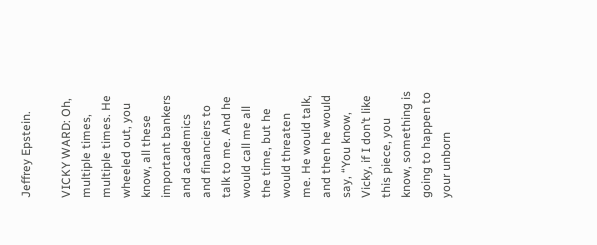Jeffrey Epstein.

VICKY WARD: Oh, multiple times, multiple times. He wheeled out, you know, all these important bankers and academics and financiers to talk to me. And he would call me all the time, but he would threaten me. He would talk, and then he would say, “You know, Vicky, if I don’t like this piece, you know, something is going to happen to your unborn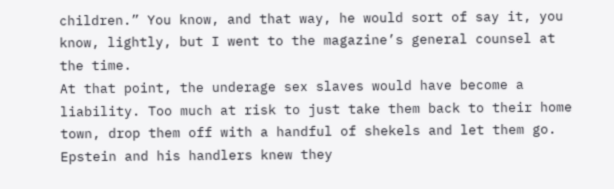children.” You know, and that way, he would sort of say it, you know, lightly, but I went to the magazine’s general counsel at the time.
At that point, the underage sex slaves would have become a liability. Too much at risk to just take them back to their home town, drop them off with a handful of shekels and let them go. Epstein and his handlers knew they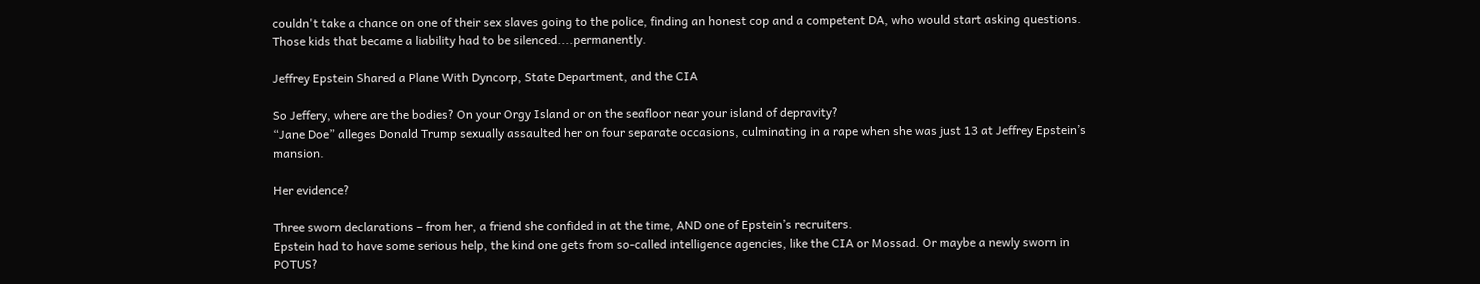couldn't take a chance on one of their sex slaves going to the police, finding an honest cop and a competent DA, who would start asking questions. Those kids that became a liability had to be silenced....permanently.

Jeffrey Epstein Shared a Plane With Dyncorp, State Department, and the CIA

So Jeffery, where are the bodies? On your Orgy Island or on the seafloor near your island of depravity?
“Jane Doe” alleges Donald Trump sexually assaulted her on four separate occasions, culminating in a rape when she was just 13 at Jeffrey Epstein’s mansion.

Her evidence?

Three sworn declarations – from her, a friend she confided in at the time, AND one of Epstein’s recruiters.
Epstein had to have some serious help, the kind one gets from so-called intelligence agencies, like the CIA or Mossad. Or maybe a newly sworn in POTUS?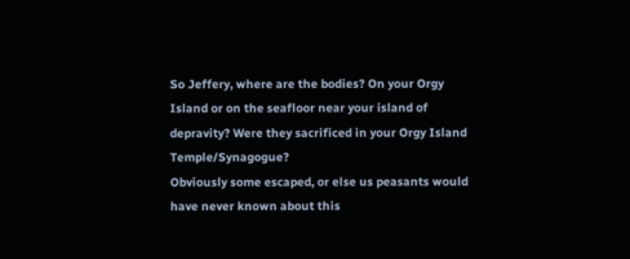So Jeffery, where are the bodies? On your Orgy Island or on the seafloor near your island of depravity? Were they sacrificed in your Orgy Island Temple/Synagogue?
Obviously some escaped, or else us peasants would have never known about this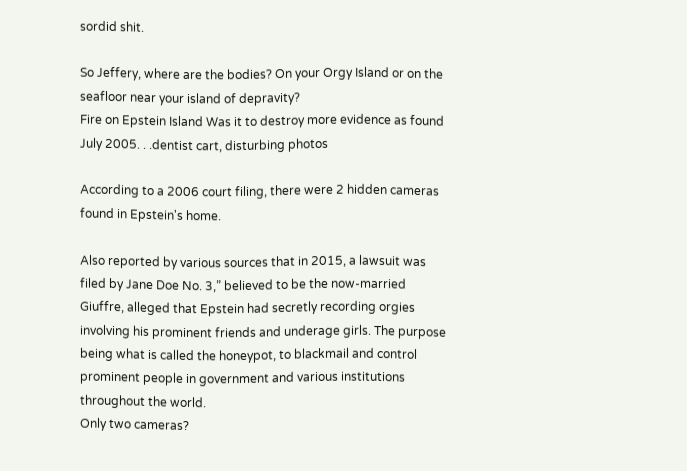sordid shit.

So Jeffery, where are the bodies? On your Orgy Island or on the seafloor near your island of depravity?
Fire on Epstein Island Was it to destroy more evidence as found July 2005. . .dentist cart, disturbing photos

According to a 2006 court filing, there were 2 hidden cameras found in Epstein's home.

Also reported by various sources that in 2015, a lawsuit was filed by Jane Doe No. 3,” believed to be the now-married Giuffre, alleged that Epstein had secretly recording orgies involving his prominent friends and underage girls. The purpose being what is called the honeypot, to blackmail and control prominent people in government and various institutions throughout the world.
Only two cameras?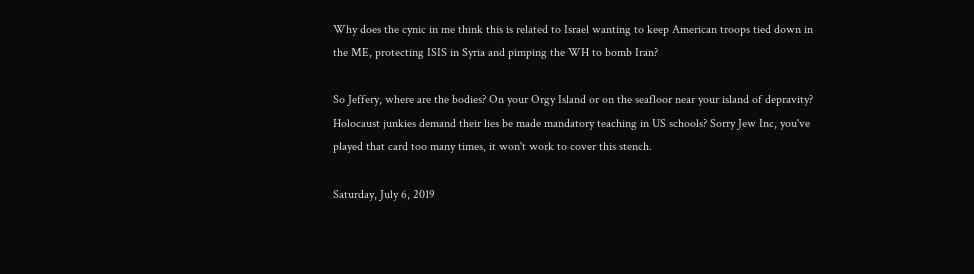Why does the cynic in me think this is related to Israel wanting to keep American troops tied down in the ME, protecting ISIS in Syria and pimping the WH to bomb Iran?

So Jeffery, where are the bodies? On your Orgy Island or on the seafloor near your island of depravity?
Holocaust junkies demand their lies be made mandatory teaching in US schools? Sorry Jew Inc, you've played that card too many times, it won't work to cover this stench.

Saturday, July 6, 2019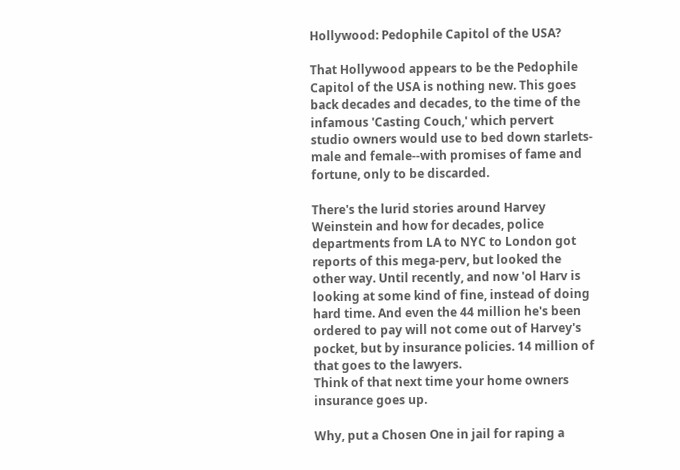Hollywood: Pedophile Capitol of the USA?

That Hollywood appears to be the Pedophile Capitol of the USA is nothing new. This goes back decades and decades, to the time of the infamous 'Casting Couch,' which pervert studio owners would use to bed down starlets-male and female--with promises of fame and fortune, only to be discarded.

There's the lurid stories around Harvey Weinstein and how for decades, police departments from LA to NYC to London got reports of this mega-perv, but looked the other way. Until recently, and now 'ol Harv is looking at some kind of fine, instead of doing hard time. And even the 44 million he's been ordered to pay will not come out of Harvey's pocket, but by insurance policies. 14 million of that goes to the lawyers.
Think of that next time your home owners insurance goes up.

Why, put a Chosen One in jail for raping a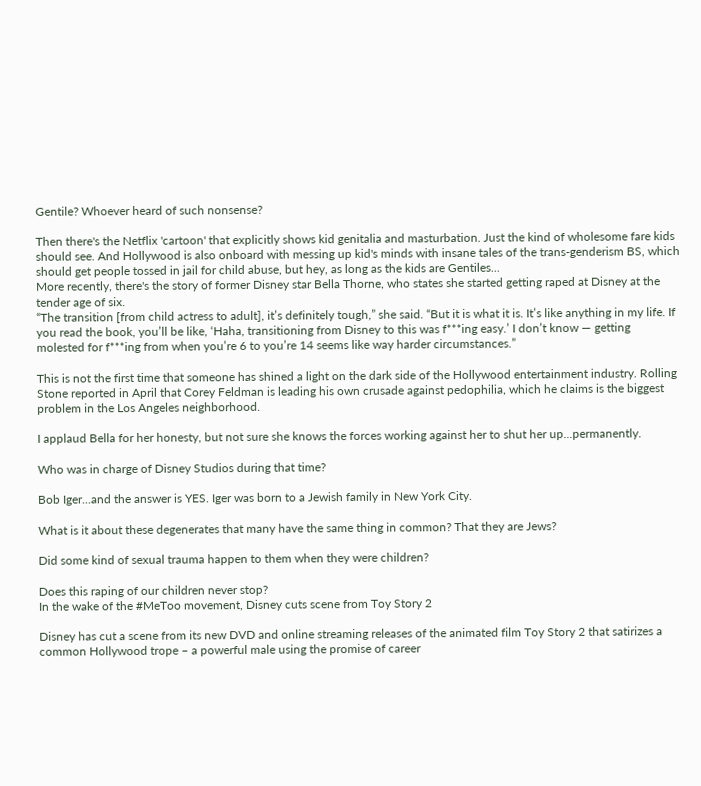Gentile? Whoever heard of such nonsense?

Then there's the Netflix 'cartoon' that explicitly shows kid genitalia and masturbation. Just the kind of wholesome fare kids should see. And Hollywood is also onboard with messing up kid's minds with insane tales of the trans-genderism BS, which should get people tossed in jail for child abuse, but hey, as long as the kids are Gentiles...
More recently, there's the story of former Disney star Bella Thorne, who states she started getting raped at Disney at the tender age of six.
“The transition [from child actress to adult], it’s definitely tough,” she said. “But it is what it is. It’s like anything in my life. If you read the book, you’ll be like, ‘Haha, transitioning from Disney to this was f***ing easy.’ I don’t know — getting molested for f***ing from when you’re 6 to you’re 14 seems like way harder circumstances.”

This is not the first time that someone has shined a light on the dark side of the Hollywood entertainment industry. Rolling Stone reported in April that Corey Feldman is leading his own crusade against pedophilia, which he claims is the biggest problem in the Los Angeles neighborhood.

I applaud Bella for her honesty, but not sure she knows the forces working against her to shut her up...permanently.

Who was in charge of Disney Studios during that time?

Bob Iger...and the answer is YES. Iger was born to a Jewish family in New York City.

What is it about these degenerates that many have the same thing in common? That they are Jews?

Did some kind of sexual trauma happen to them when they were children?

Does this raping of our children never stop?
In the wake of the #MeToo movement, Disney cuts scene from Toy Story 2

Disney has cut a scene from its new DVD and online streaming releases of the animated film Toy Story 2 that satirizes a common Hollywood trope – a powerful male using the promise of career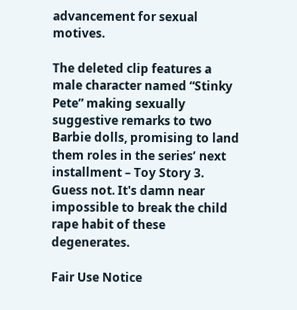advancement for sexual motives.

The deleted clip features a male character named “Stinky Pete” making sexually suggestive remarks to two Barbie dolls, promising to land them roles in the series’ next installment – Toy Story 3.
Guess not. It's damn near impossible to break the child rape habit of these degenerates.

Fair Use Notice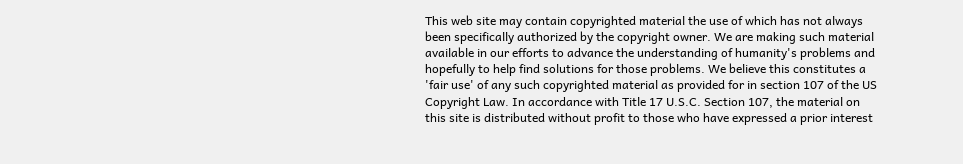This web site may contain copyrighted material the use of which has not always been specifically authorized by the copyright owner. We are making such material available in our efforts to advance the understanding of humanity's problems and hopefully to help find solutions for those problems. We believe this constitutes a 'fair use' of any such copyrighted material as provided for in section 107 of the US Copyright Law. In accordance with Title 17 U.S.C. Section 107, the material on this site is distributed without profit to those who have expressed a prior interest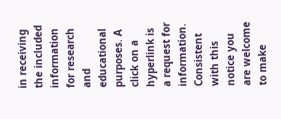in receiving the included information for research and educational purposes. A click on a hyperlink is a request for information. Consistent with this notice you are welcome to make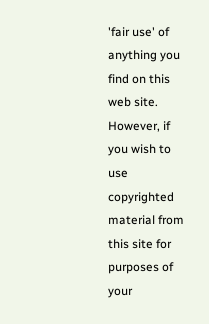'fair use' of anything you find on this web site. However, if you wish to use copyrighted material from this site for purposes of your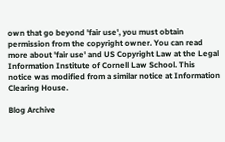own that go beyond 'fair use', you must obtain permission from the copyright owner. You can read more about 'fair use' and US Copyright Law at the Legal Information Institute of Cornell Law School. This notice was modified from a similar notice at Information Clearing House.

Blog Archive